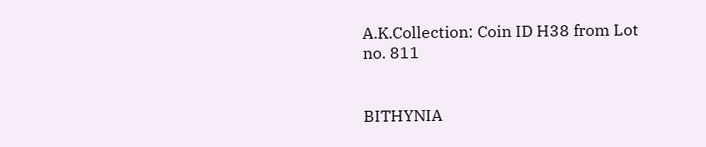A.K.Collection: Coin ID H38 from Lot no. 811


BITHYNIA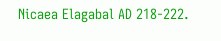Nicaea Elagabal AD 218-222.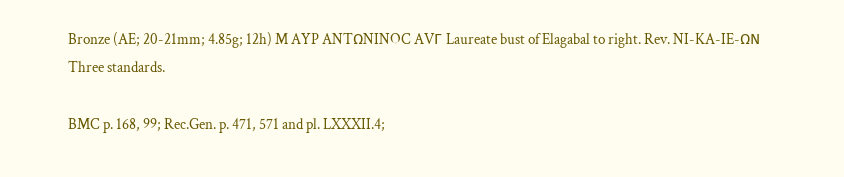Bronze (AE; 20-21mm; 4.85g; 12h) M AYP ANTΩNINOC AVΓ Laureate bust of Elagabal to right. Rev. NI-KA-IE-ΩN Three standards.

BMC p. 168, 99; Rec.Gen. p. 471, 571 and pl. LXXXII.4;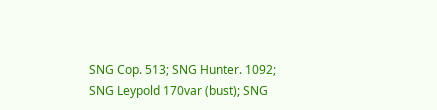SNG Cop. 513; SNG Hunter. 1092; SNG Leypold 170var (bust); SNG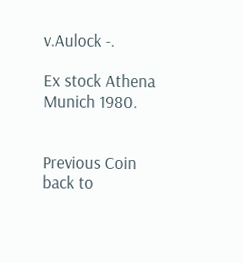v.Aulock -.

Ex stock Athena Munich 1980.


Previous Coin
back to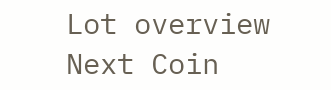Lot overview
Next Coin